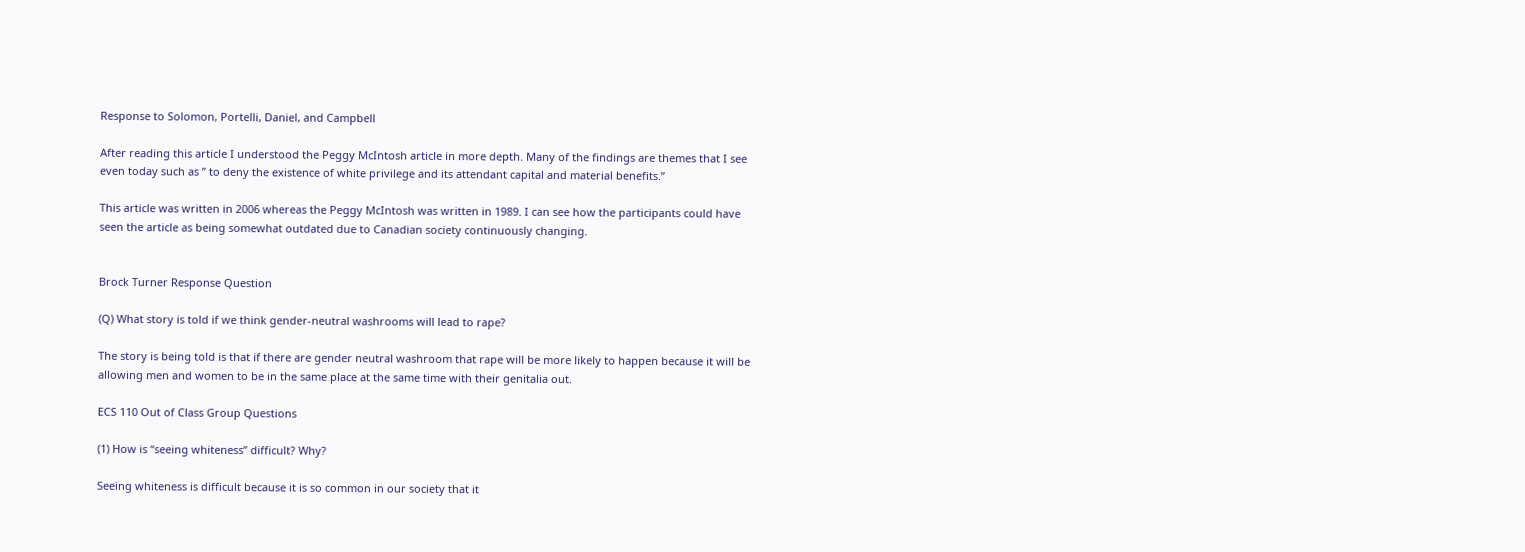Response to Solomon, Portelli, Daniel, and Campbell

After reading this article I understood the Peggy McIntosh article in more depth. Many of the findings are themes that I see even today such as ” to deny the existence of white privilege and its attendant capital and material benefits.”

This article was written in 2006 whereas the Peggy McIntosh was written in 1989. I can see how the participants could have seen the article as being somewhat outdated due to Canadian society continuously changing.


Brock Turner Response Question

(Q) What story is told if we think gender-neutral washrooms will lead to rape?

The story is being told is that if there are gender neutral washroom that rape will be more likely to happen because it will be allowing men and women to be in the same place at the same time with their genitalia out.

ECS 110 Out of Class Group Questions

(1) How is “seeing whiteness” difficult? Why?

Seeing whiteness is difficult because it is so common in our society that it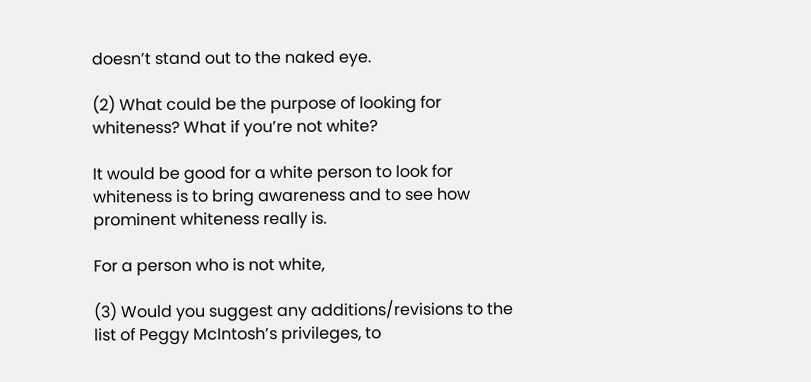doesn’t stand out to the naked eye.

(2) What could be the purpose of looking for whiteness? What if you’re not white?

It would be good for a white person to look for whiteness is to bring awareness and to see how prominent whiteness really is.

For a person who is not white,

(3) Would you suggest any additions/revisions to the list of Peggy McIntosh’s privileges, to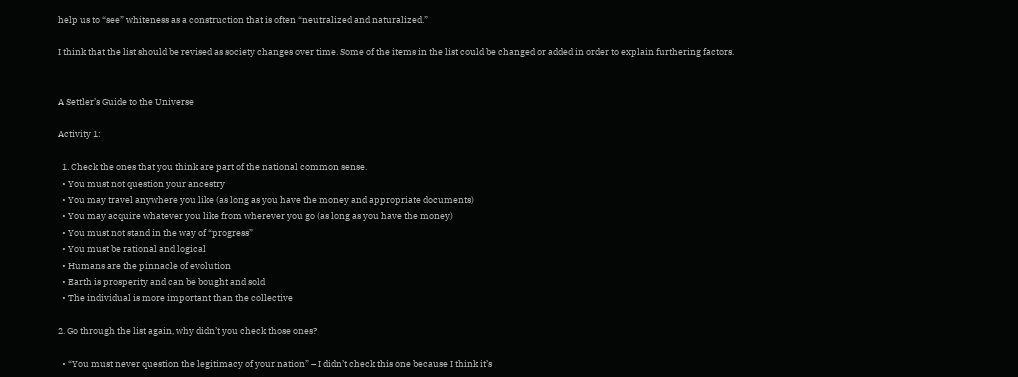help us to “see” whiteness as a construction that is often “neutralized and naturalized.”

I think that the list should be revised as society changes over time. Some of the items in the list could be changed or added in order to explain furthering factors.


A Settler’s Guide to the Universe

Activity 1:

  1. Check the ones that you think are part of the national common sense.
  • You must not question your ancestry
  • You may travel anywhere you like (as long as you have the money and appropriate documents)
  • You may acquire whatever you like from wherever you go (as long as you have the money)
  • You must not stand in the way of “progress”
  • You must be rational and logical
  • Humans are the pinnacle of evolution
  • Earth is prosperity and can be bought and sold
  • The individual is more important than the collective

2. Go through the list again, why didn’t you check those ones?

  • “You must never question the legitimacy of your nation” – I didn’t check this one because I think it’s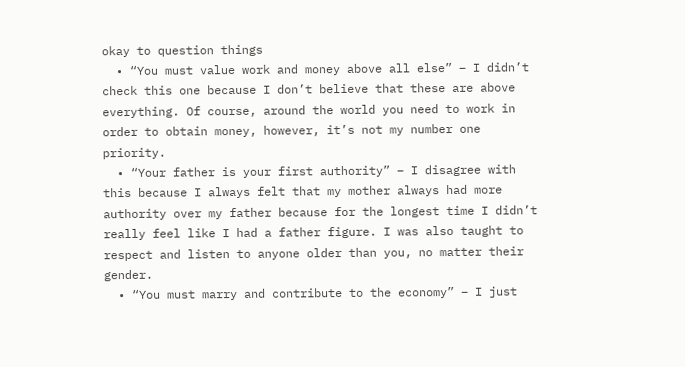okay to question things
  • “You must value work and money above all else” – I didn’t check this one because I don’t believe that these are above everything. Of course, around the world you need to work in order to obtain money, however, it’s not my number one priority.
  • “Your father is your first authority” – I disagree with this because I always felt that my mother always had more authority over my father because for the longest time I didn’t really feel like I had a father figure. I was also taught to respect and listen to anyone older than you, no matter their gender.
  • “You must marry and contribute to the economy” – I just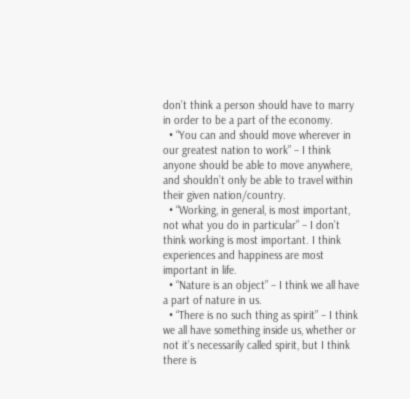don’t think a person should have to marry in order to be a part of the economy.
  • “You can and should move wherever in our greatest nation to work” – I think anyone should be able to move anywhere, and shouldn’t only be able to travel within their given nation/country.
  • “Working, in general, is most important, not what you do in particular” – I don’t think working is most important. I think experiences and happiness are most important in life.
  • “Nature is an object” – I think we all have a part of nature in us.
  • “There is no such thing as spirit” – I think we all have something inside us, whether or not it’s necessarily called spirit, but I think there is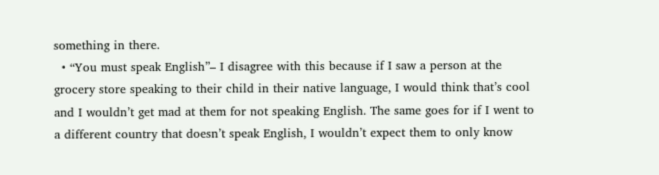something in there.
  • “You must speak English”– I disagree with this because if I saw a person at the grocery store speaking to their child in their native language, I would think that’s cool and I wouldn’t get mad at them for not speaking English. The same goes for if I went to a different country that doesn’t speak English, I wouldn’t expect them to only know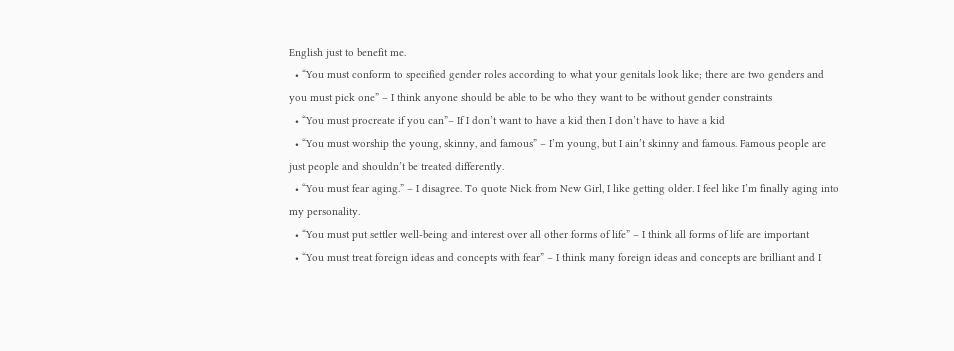English just to benefit me.
  • “You must conform to specified gender roles according to what your genitals look like; there are two genders and you must pick one” – I think anyone should be able to be who they want to be without gender constraints
  • “You must procreate if you can”– If I don’t want to have a kid then I don’t have to have a kid
  • “You must worship the young, skinny, and famous” – I’m young, but I ain’t skinny and famous. Famous people are just people and shouldn’t be treated differently.
  • “You must fear aging.” – I disagree. To quote Nick from New Girl, I like getting older. I feel like I’m finally aging into my personality.
  • “You must put settler well-being and interest over all other forms of life” – I think all forms of life are important
  • “You must treat foreign ideas and concepts with fear” – I think many foreign ideas and concepts are brilliant and I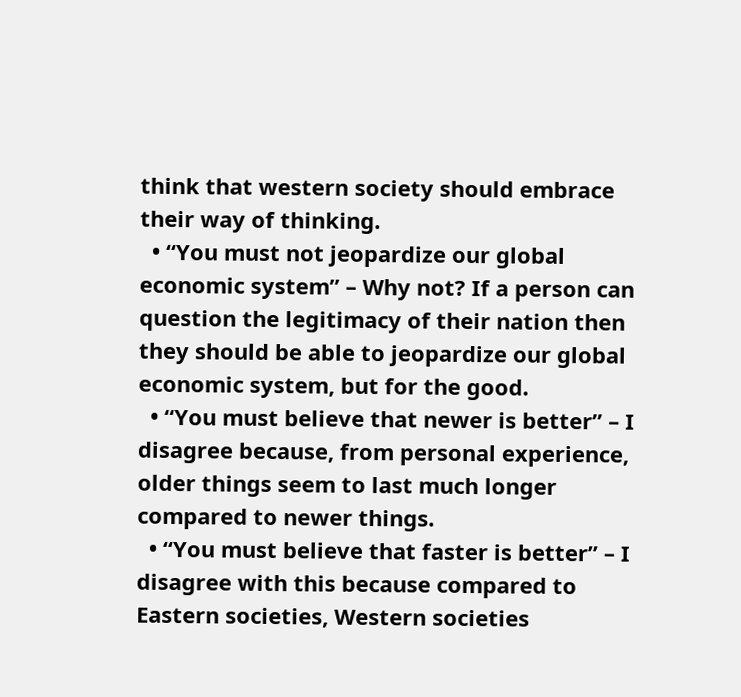think that western society should embrace their way of thinking.
  • “You must not jeopardize our global economic system” – Why not? If a person can question the legitimacy of their nation then they should be able to jeopardize our global economic system, but for the good.
  • “You must believe that newer is better” – I disagree because, from personal experience, older things seem to last much longer compared to newer things.
  • “You must believe that faster is better” – I disagree with this because compared to Eastern societies, Western societies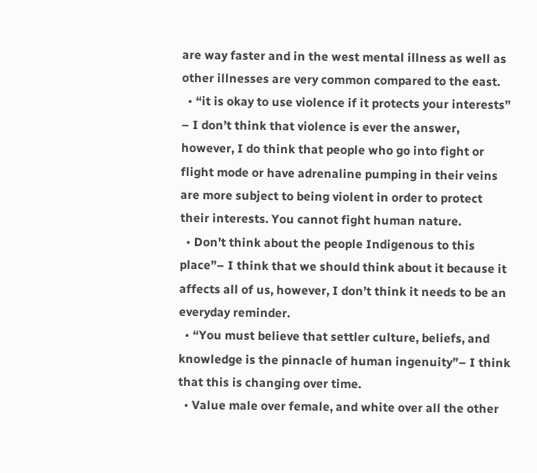are way faster and in the west mental illness as well as other illnesses are very common compared to the east.
  • “it is okay to use violence if it protects your interests” – I don’t think that violence is ever the answer, however, I do think that people who go into fight or flight mode or have adrenaline pumping in their veins are more subject to being violent in order to protect their interests. You cannot fight human nature.
  • Don’t think about the people Indigenous to this place”– I think that we should think about it because it affects all of us, however, I don’t think it needs to be an everyday reminder.
  • “You must believe that settler culture, beliefs, and knowledge is the pinnacle of human ingenuity”– I think that this is changing over time.
  • Value male over female, and white over all the other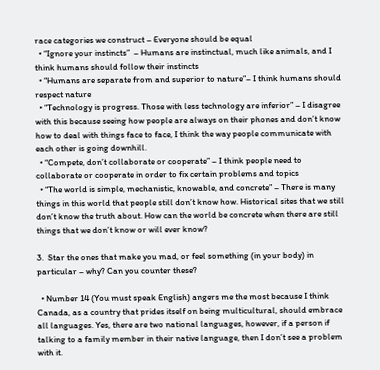race categories we construct – Everyone should be equal
  • “Ignore your instincts”  – Humans are instinctual, much like animals, and I think humans should follow their instincts
  • “Humans are separate from and superior to nature”– I think humans should respect nature
  • “Technology is progress. Those with less technology are inferior” – I disagree with this because seeing how people are always on their phones and don’t know how to deal with things face to face, I think the way people communicate with each other is going downhill.
  • “Compete, don’t collaborate or cooperate” – I think people need to collaborate or cooperate in order to fix certain problems and topics
  • “The world is simple, mechanistic, knowable, and concrete” – There is many things in this world that people still don’t know how. Historical sites that we still don’t know the truth about. How can the world be concrete when there are still things that we don’t know or will ever know?

3.  Star the ones that make you mad, or feel something (in your body) in particular – why? Can you counter these?

  • Number 14 (You must speak English) angers me the most because I think Canada, as a country that prides itself on being multicultural, should embrace all languages. Yes, there are two national languages, however, if a person if talking to a family member in their native language, then I don’t see a problem with it.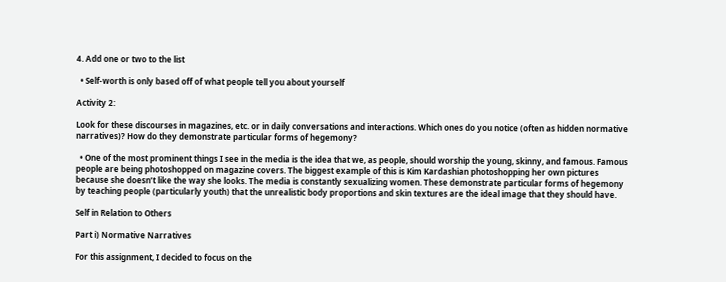4. Add one or two to the list

  • Self-worth is only based off of what people tell you about yourself

Activity 2:

Look for these discourses in magazines, etc. or in daily conversations and interactions. Which ones do you notice (often as hidden normative narratives)? How do they demonstrate particular forms of hegemony?

  • One of the most prominent things I see in the media is the idea that we, as people, should worship the young, skinny, and famous. Famous people are being photoshopped on magazine covers. The biggest example of this is Kim Kardashian photoshopping her own pictures because she doesn’t like the way she looks. The media is constantly sexualizing women. These demonstrate particular forms of hegemony by teaching people (particularly youth) that the unrealistic body proportions and skin textures are the ideal image that they should have.

Self in Relation to Others

Part i) Normative Narratives

For this assignment, I decided to focus on the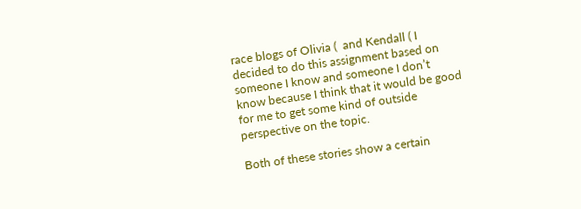race blogs of Olivia (  and Kendall ( I decided to do this assignment based on someone I know and someone I don’t know because I think that it would be good for me to get some kind of outside perspective on the topic.

Both of these stories show a certain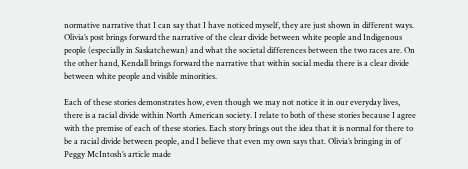normative narrative that I can say that I have noticed myself, they are just shown in different ways. Olivia’s post brings forward the narrative of the clear divide between white people and Indigenous people (especially in Saskatchewan) and what the societal differences between the two races are. On the other hand, Kendall brings forward the narrative that within social media there is a clear divide between white people and visible minorities.

Each of these stories demonstrates how, even though we may not notice it in our everyday lives, there is a racial divide within North American society. I relate to both of these stories because I agree with the premise of each of these stories. Each story brings out the idea that it is normal for there to be a racial divide between people, and I believe that even my own says that. Olivia’s bringing in of Peggy McIntosh’s article made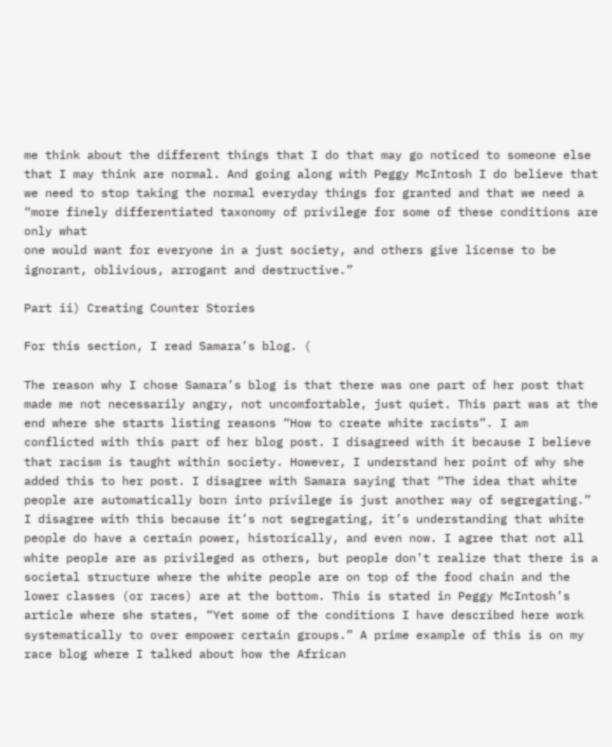me think about the different things that I do that may go noticed to someone else that I may think are normal. And going along with Peggy McIntosh I do believe that we need to stop taking the normal everyday things for granted and that we need a “more finely differentiated taxonomy of privilege for some of these conditions are only what
one would want for everyone in a just society, and others give license to be ignorant, oblivious, arrogant and destructive.”

Part ii) Creating Counter Stories

For this section, I read Samara’s blog. (

The reason why I chose Samara’s blog is that there was one part of her post that made me not necessarily angry, not uncomfortable, just quiet. This part was at the end where she starts listing reasons “How to create white racists”. I am conflicted with this part of her blog post. I disagreed with it because I believe that racism is taught within society. However, I understand her point of why she added this to her post. I disagree with Samara saying that “The idea that white people are automatically born into privilege is just another way of segregating.” I disagree with this because it’s not segregating, it’s understanding that white people do have a certain power, historically, and even now. I agree that not all white people are as privileged as others, but people don’t realize that there is a societal structure where the white people are on top of the food chain and the lower classes (or races) are at the bottom. This is stated in Peggy McIntosh’s article where she states, “Yet some of the conditions I have described here work systematically to over empower certain groups.” A prime example of this is on my race blog where I talked about how the African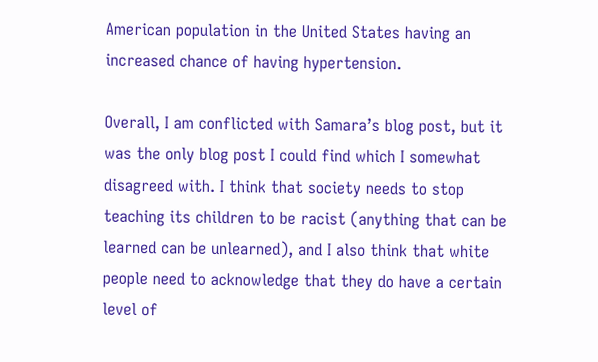American population in the United States having an increased chance of having hypertension.

Overall, I am conflicted with Samara’s blog post, but it was the only blog post I could find which I somewhat disagreed with. I think that society needs to stop teaching its children to be racist (anything that can be learned can be unlearned), and I also think that white people need to acknowledge that they do have a certain level of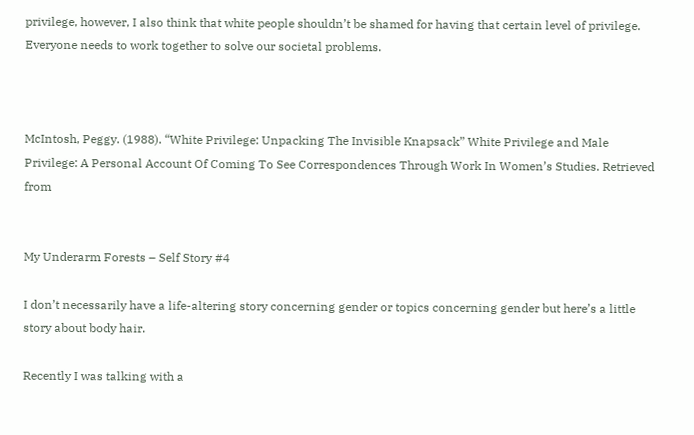privilege, however, I also think that white people shouldn’t be shamed for having that certain level of privilege. Everyone needs to work together to solve our societal problems.



McIntosh, Peggy. (1988). “White Privilege: Unpacking The Invisible Knapsack” White Privilege and Male Privilege: A Personal Account Of Coming To See Correspondences Through Work In Women’s Studies. Retrieved from


My Underarm Forests – Self Story #4

I don’t necessarily have a life-altering story concerning gender or topics concerning gender but here’s a little story about body hair.

Recently I was talking with a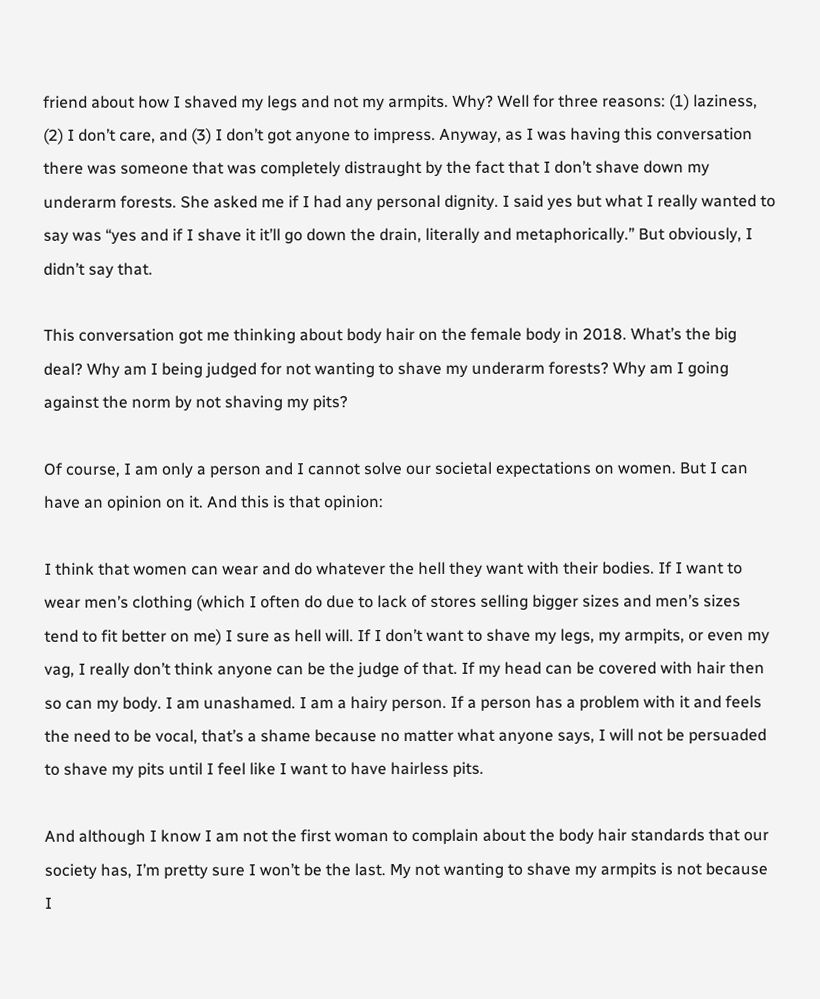friend about how I shaved my legs and not my armpits. Why? Well for three reasons: (1) laziness, (2) I don’t care, and (3) I don’t got anyone to impress. Anyway, as I was having this conversation there was someone that was completely distraught by the fact that I don’t shave down my underarm forests. She asked me if I had any personal dignity. I said yes but what I really wanted to say was “yes and if I shave it it’ll go down the drain, literally and metaphorically.” But obviously, I didn’t say that.

This conversation got me thinking about body hair on the female body in 2018. What’s the big deal? Why am I being judged for not wanting to shave my underarm forests? Why am I going against the norm by not shaving my pits?

Of course, I am only a person and I cannot solve our societal expectations on women. But I can have an opinion on it. And this is that opinion:

I think that women can wear and do whatever the hell they want with their bodies. If I want to wear men’s clothing (which I often do due to lack of stores selling bigger sizes and men’s sizes tend to fit better on me) I sure as hell will. If I don’t want to shave my legs, my armpits, or even my vag, I really don’t think anyone can be the judge of that. If my head can be covered with hair then so can my body. I am unashamed. I am a hairy person. If a person has a problem with it and feels the need to be vocal, that’s a shame because no matter what anyone says, I will not be persuaded to shave my pits until I feel like I want to have hairless pits.

And although I know I am not the first woman to complain about the body hair standards that our society has, I’m pretty sure I won’t be the last. My not wanting to shave my armpits is not because I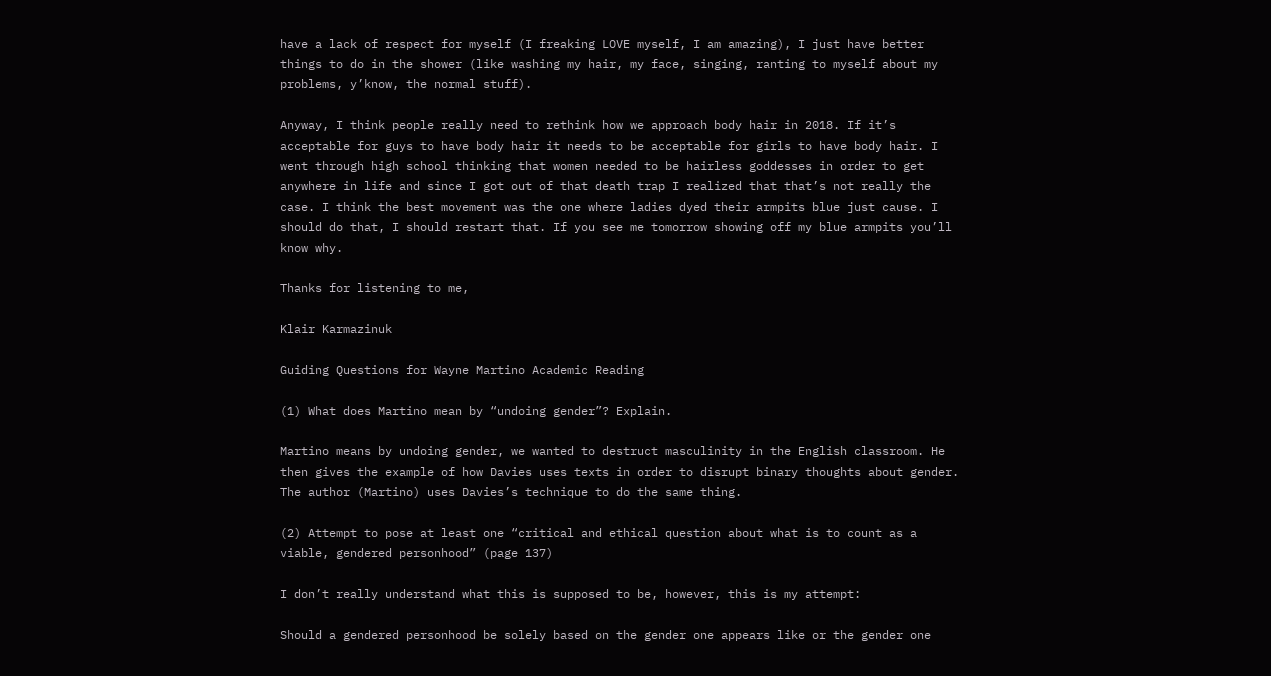have a lack of respect for myself (I freaking LOVE myself, I am amazing), I just have better things to do in the shower (like washing my hair, my face, singing, ranting to myself about my problems, y’know, the normal stuff).

Anyway, I think people really need to rethink how we approach body hair in 2018. If it’s acceptable for guys to have body hair it needs to be acceptable for girls to have body hair. I went through high school thinking that women needed to be hairless goddesses in order to get anywhere in life and since I got out of that death trap I realized that that’s not really the case. I think the best movement was the one where ladies dyed their armpits blue just cause. I should do that, I should restart that. If you see me tomorrow showing off my blue armpits you’ll know why.

Thanks for listening to me,

Klair Karmazinuk

Guiding Questions for Wayne Martino Academic Reading

(1) What does Martino mean by “undoing gender”? Explain.

Martino means by undoing gender, we wanted to destruct masculinity in the English classroom. He then gives the example of how Davies uses texts in order to disrupt binary thoughts about gender. The author (Martino) uses Davies’s technique to do the same thing.

(2) Attempt to pose at least one “critical and ethical question about what is to count as a viable, gendered personhood” (page 137)

I don’t really understand what this is supposed to be, however, this is my attempt:

Should a gendered personhood be solely based on the gender one appears like or the gender one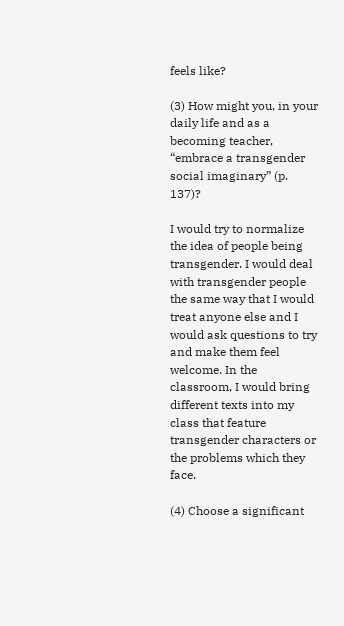feels like?

(3) How might you, in your daily life and as a becoming teacher, “embrace a transgender social imaginary” (p. 137)?

I would try to normalize the idea of people being transgender. I would deal with transgender people the same way that I would treat anyone else and I would ask questions to try and make them feel welcome. In the classroom, I would bring different texts into my class that feature transgender characters or the problems which they face.

(4) Choose a significant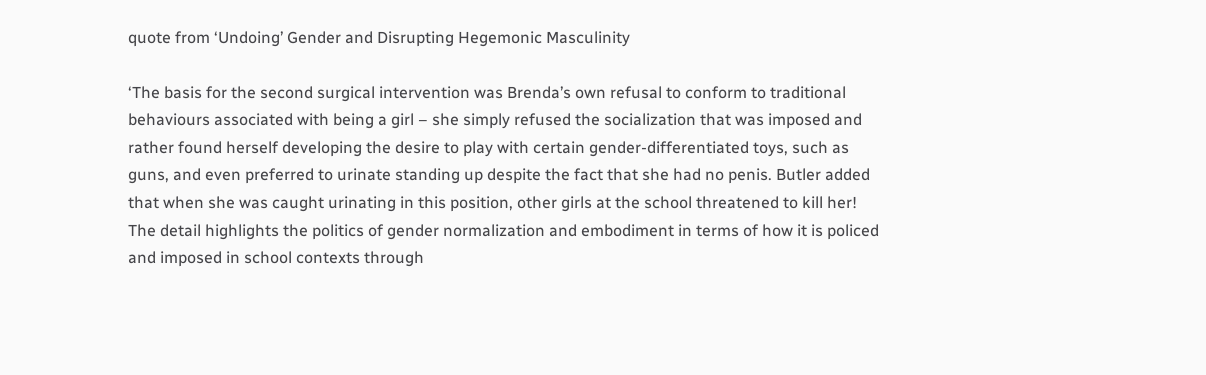quote from ‘Undoing’ Gender and Disrupting Hegemonic Masculinity

‘The basis for the second surgical intervention was Brenda’s own refusal to conform to traditional behaviours associated with being a girl – she simply refused the socialization that was imposed and rather found herself developing the desire to play with certain gender-differentiated toys, such as guns, and even preferred to urinate standing up despite the fact that she had no penis. Butler added that when she was caught urinating in this position, other girls at the school threatened to kill her! The detail highlights the politics of gender normalization and embodiment in terms of how it is policed and imposed in school contexts through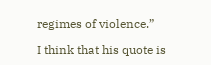regimes of violence.”

I think that his quote is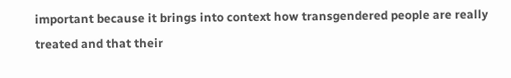important because it brings into context how transgendered people are really treated and that their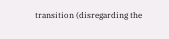transition (disregarding the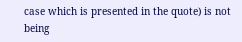case which is presented in the quote) is not being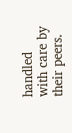handled with care by their peers.